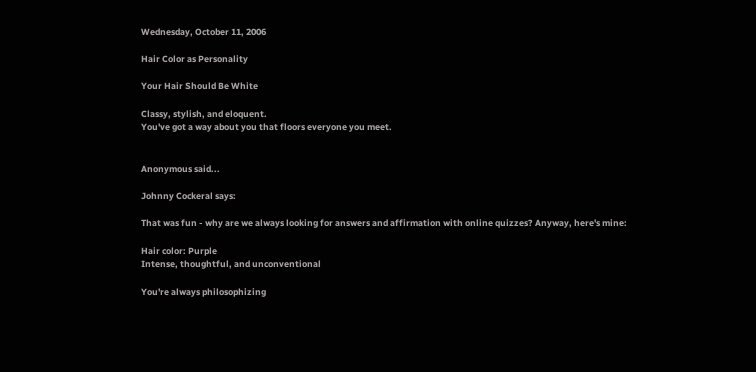Wednesday, October 11, 2006

Hair Color as Personality

Your Hair Should Be White

Classy, stylish, and eloquent.
You've got a way about you that floors everyone you meet.


Anonymous said...

Johnny Cockeral says:

That was fun - why are we always looking for answers and affirmation with online quizzes? Anyway, here's mine:

Hair color: Purple
Intense, thoughtful, and unconventional

You're always philosophizing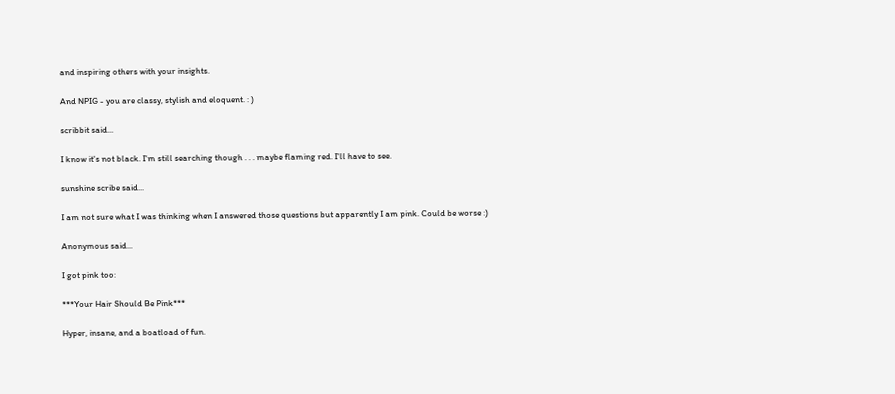and inspiring others with your insights.

And NPIG - you are classy, stylish and eloquent. : )

scribbit said...

I know it's not black. I'm still searching though . . . maybe flaming red. I'll have to see.

sunshine scribe said...

I am not sure what I was thinking when I answered those questions but apparently I am pink. Could be worse :)

Anonymous said...

I got pink too:

***Your Hair Should Be Pink***

Hyper, insane, and a boatload of fun.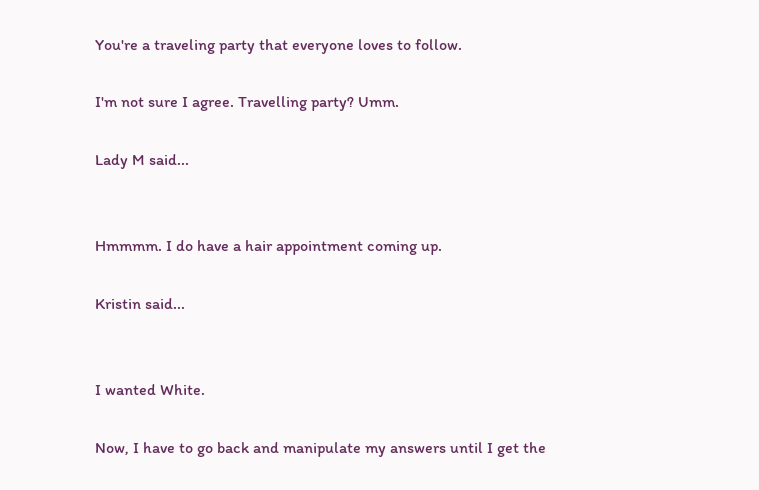You're a traveling party that everyone loves to follow.

I'm not sure I agree. Travelling party? Umm.

Lady M said...


Hmmmm. I do have a hair appointment coming up.

Kristin said...


I wanted White.

Now, I have to go back and manipulate my answers until I get the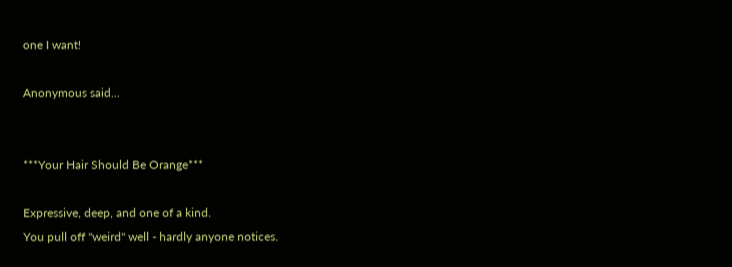one I want!

Anonymous said...


***Your Hair Should Be Orange***

Expressive, deep, and one of a kind.
You pull off "weird" well - hardly anyone notices.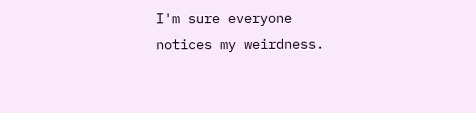I'm sure everyone notices my weirdness.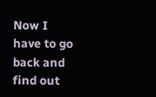Now I have to go back and find out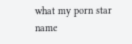what my porn star name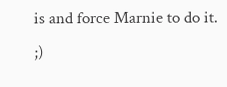is and force Marnie to do it. ;)